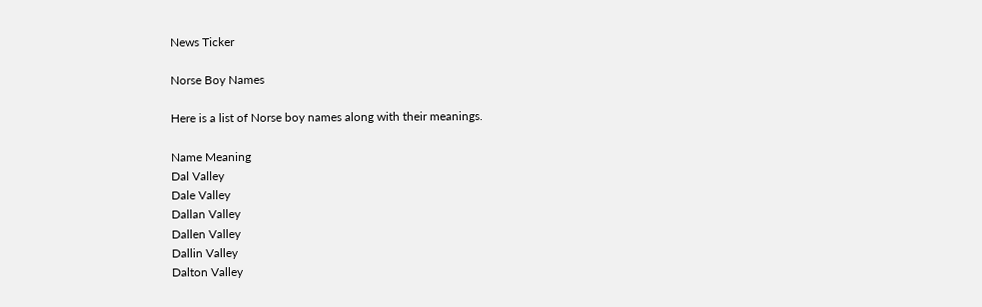News Ticker

Norse Boy Names

Here is a list of Norse boy names along with their meanings.

Name Meaning
Dal Valley
Dale Valley
Dallan Valley
Dallen Valley
Dallin Valley
Dalton Valley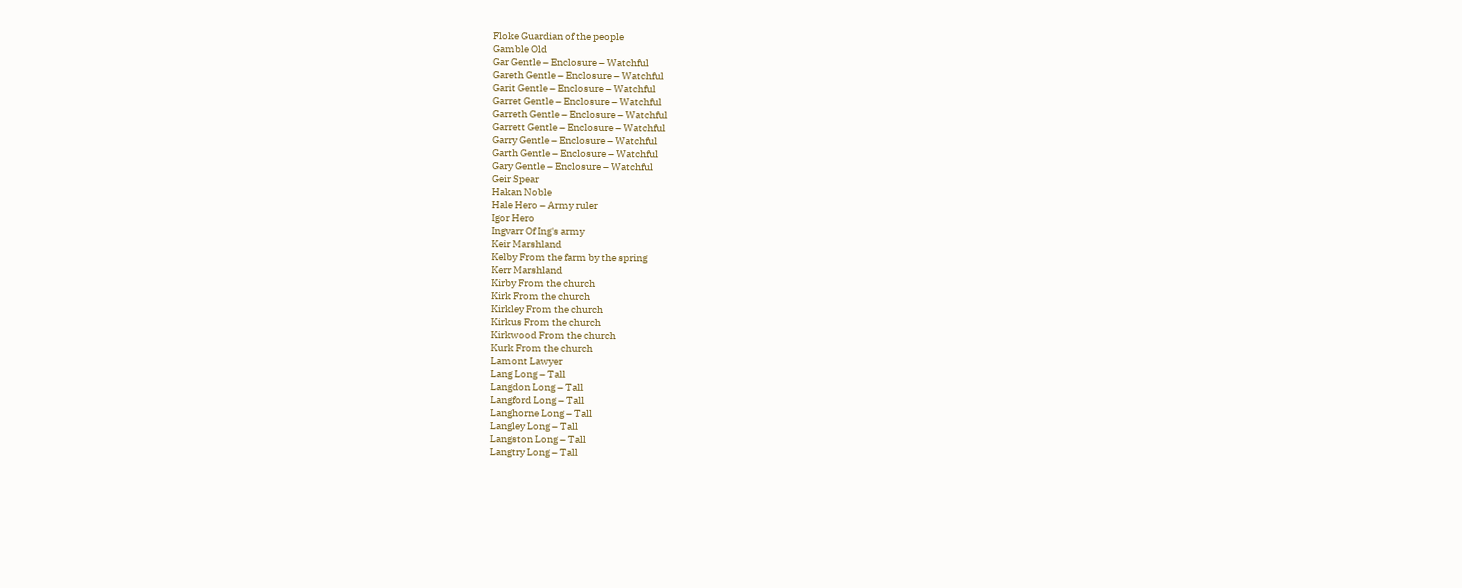Floke Guardian of the people
Gamble Old
Gar Gentle – Enclosure – Watchful
Gareth Gentle – Enclosure – Watchful
Garit Gentle – Enclosure – Watchful
Garret Gentle – Enclosure – Watchful
Garreth Gentle – Enclosure – Watchful
Garrett Gentle – Enclosure – Watchful
Garry Gentle – Enclosure – Watchful
Garth Gentle – Enclosure – Watchful
Gary Gentle – Enclosure – Watchful
Geir Spear
Hakan Noble
Hale Hero – Army ruler
Igor Hero
Ingvarr Of Ing's army
Keir Marshland
Kelby From the farm by the spring
Kerr Marshland
Kirby From the church
Kirk From the church
Kirkley From the church
Kirkus From the church
Kirkwood From the church
Kurk From the church
Lamont Lawyer
Lang Long – Tall
Langdon Long – Tall
Langford Long – Tall
Langhorne Long – Tall
Langley Long – Tall
Langston Long – Tall
Langtry Long – Tall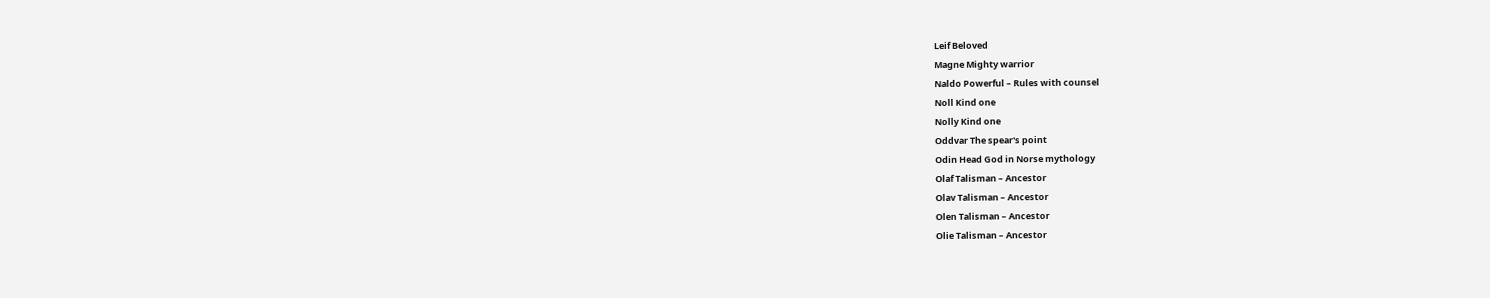Leif Beloved
Magne Mighty warrior
Naldo Powerful – Rules with counsel
Noll Kind one
Nolly Kind one
Oddvar The spear's point
Odin Head God in Norse mythology
Olaf Talisman – Ancestor
Olav Talisman – Ancestor
Olen Talisman – Ancestor
Olie Talisman – Ancestor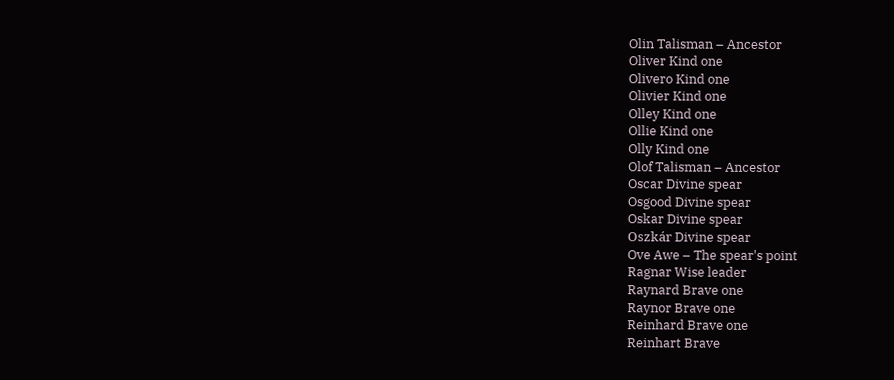Olin Talisman – Ancestor
Oliver Kind one
Olivero Kind one
Olivier Kind one
Olley Kind one
Ollie Kind one
Olly Kind one
Olof Talisman – Ancestor
Oscar Divine spear
Osgood Divine spear
Oskar Divine spear
Oszkár Divine spear
Ove Awe – The spear's point
Ragnar Wise leader
Raynard Brave one
Raynor Brave one
Reinhard Brave one
Reinhart Brave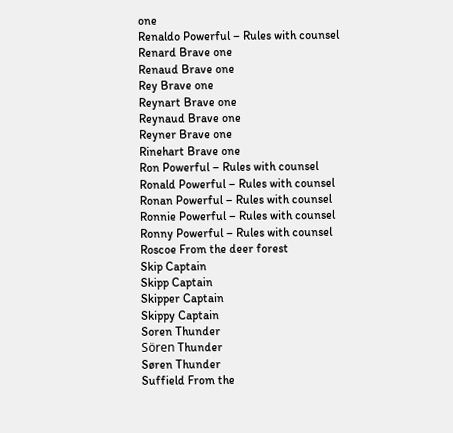one
Renaldo Powerful – Rules with counsel
Renard Brave one
Renaud Brave one
Rey Brave one
Reynart Brave one
Reynaud Brave one
Reyner Brave one
Rinehart Brave one
Ron Powerful – Rules with counsel
Ronald Powerful – Rules with counsel
Ronan Powerful – Rules with counsel
Ronnie Powerful – Rules with counsel
Ronny Powerful – Rules with counsel
Roscoe From the deer forest
Skip Captain
Skipp Captain
Skipper Captain
Skippy Captain
Soren Thunder
Sören Thunder
Søren Thunder
Suffield From the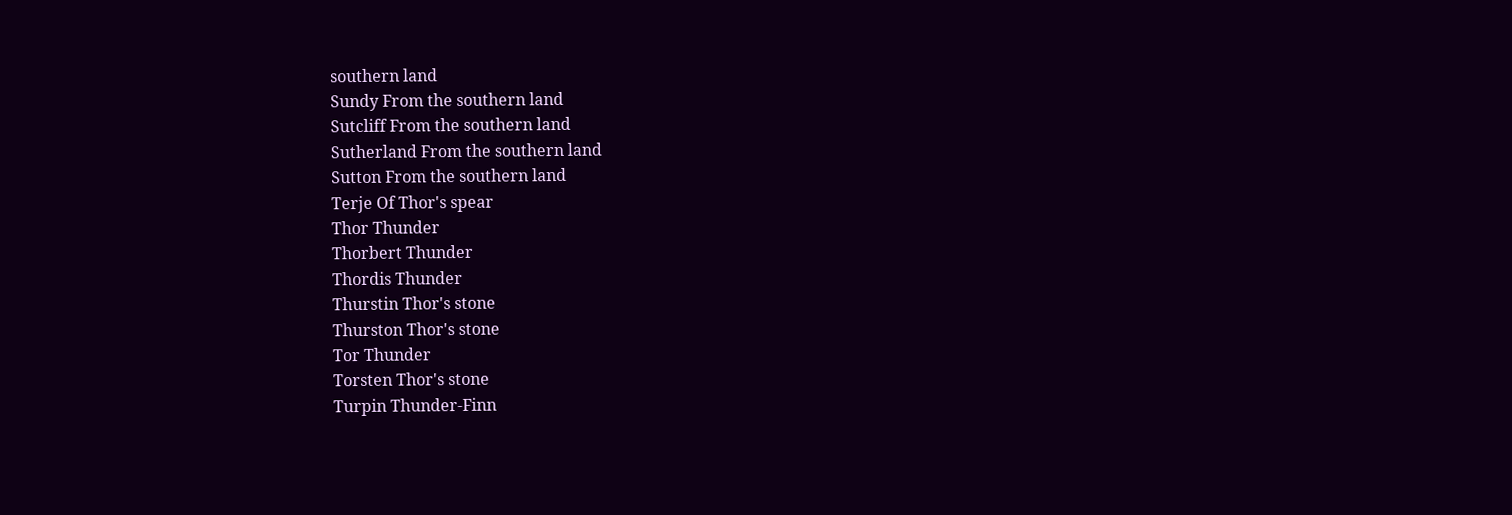southern land
Sundy From the southern land
Sutcliff From the southern land
Sutherland From the southern land
Sutton From the southern land
Terje Of Thor's spear
Thor Thunder
Thorbert Thunder
Thordis Thunder
Thurstin Thor's stone
Thurston Thor's stone
Tor Thunder
Torsten Thor's stone
Turpin Thunder-Finn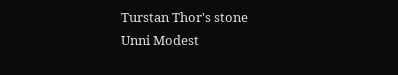Turstan Thor's stone
Unni Modest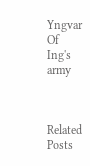Yngvar Of Ing's army



Related Posts